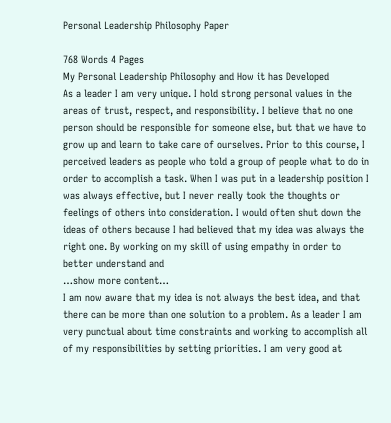Personal Leadership Philosophy Paper

768 Words 4 Pages
My Personal Leadership Philosophy and How it has Developed
As a leader I am very unique. I hold strong personal values in the areas of trust, respect, and responsibility. I believe that no one person should be responsible for someone else, but that we have to grow up and learn to take care of ourselves. Prior to this course, I perceived leaders as people who told a group of people what to do in order to accomplish a task. When I was put in a leadership position I was always effective, but I never really took the thoughts or feelings of others into consideration. I would often shut down the ideas of others because I had believed that my idea was always the right one. By working on my skill of using empathy in order to better understand and
…show more content…
I am now aware that my idea is not always the best idea, and that there can be more than one solution to a problem. As a leader I am very punctual about time constraints and working to accomplish all of my responsibilities by setting priorities. I am very good at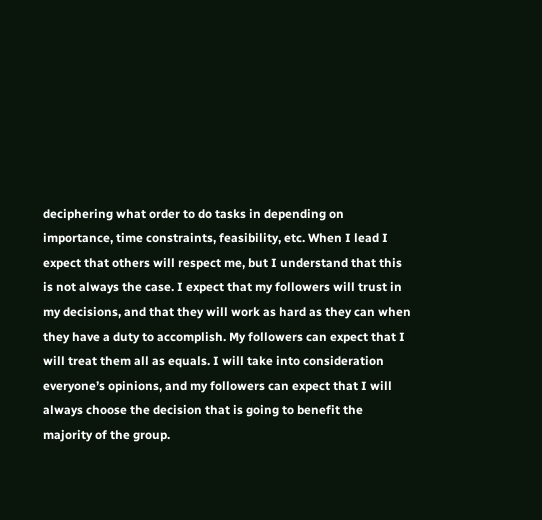deciphering what order to do tasks in depending on importance, time constraints, feasibility, etc. When I lead I expect that others will respect me, but I understand that this is not always the case. I expect that my followers will trust in my decisions, and that they will work as hard as they can when they have a duty to accomplish. My followers can expect that I will treat them all as equals. I will take into consideration everyone’s opinions, and my followers can expect that I will always choose the decision that is going to benefit the majority of the group.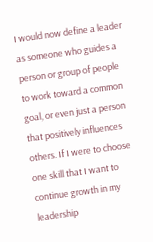I would now define a leader as someone who guides a person or group of people to work toward a common goal, or even just a person that positively influences others. If I were to choose one skill that I want to continue growth in my leadership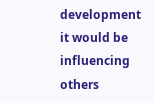development it would be influencing others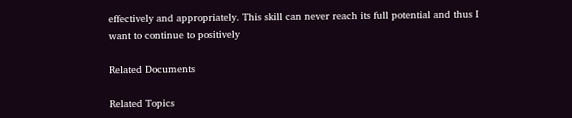effectively and appropriately. This skill can never reach its full potential and thus I want to continue to positively

Related Documents

Related Topics